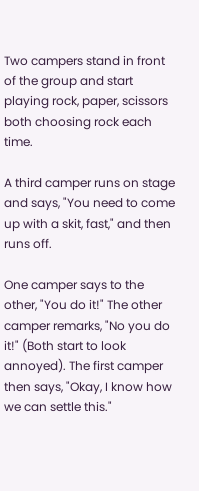Two campers stand in front of the group and start playing rock, paper, scissors both choosing rock each time.

A third camper runs on stage and says, "You need to come up with a skit, fast," and then runs off.

One camper says to the other, "You do it!" The other camper remarks, "No you do it!" (Both start to look annoyed). The first camper then says, "Okay, I know how we can settle this."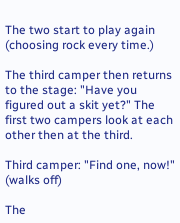The two start to play again (choosing rock every time.)

The third camper then returns to the stage: "Have you figured out a skit yet?" The first two campers look at each other then at the third.

Third camper: "Find one, now!" (walks off)

The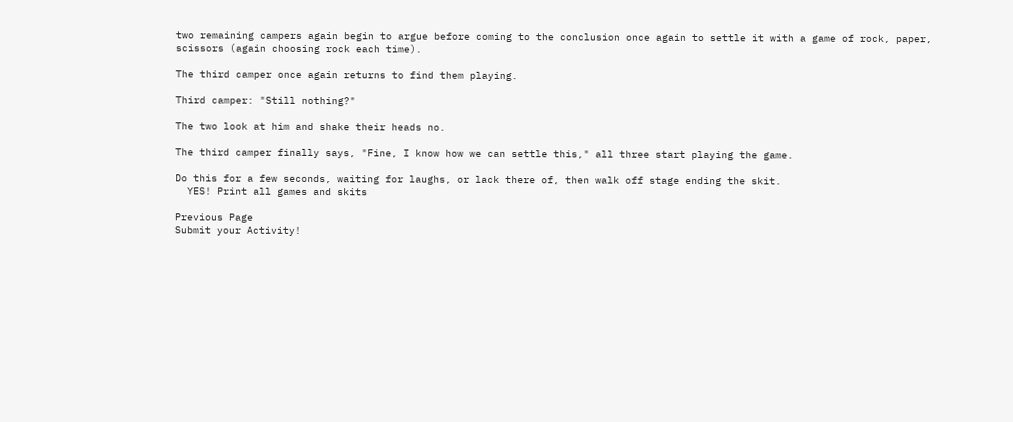two remaining campers again begin to argue before coming to the conclusion once again to settle it with a game of rock, paper, scissors (again choosing rock each time).

The third camper once again returns to find them playing.

Third camper: "Still nothing?"

The two look at him and shake their heads no.

The third camper finally says, "Fine, I know how we can settle this," all three start playing the game.

Do this for a few seconds, waiting for laughs, or lack there of, then walk off stage ending the skit.
  YES! Print all games and skits

Previous Page
Submit your Activity!